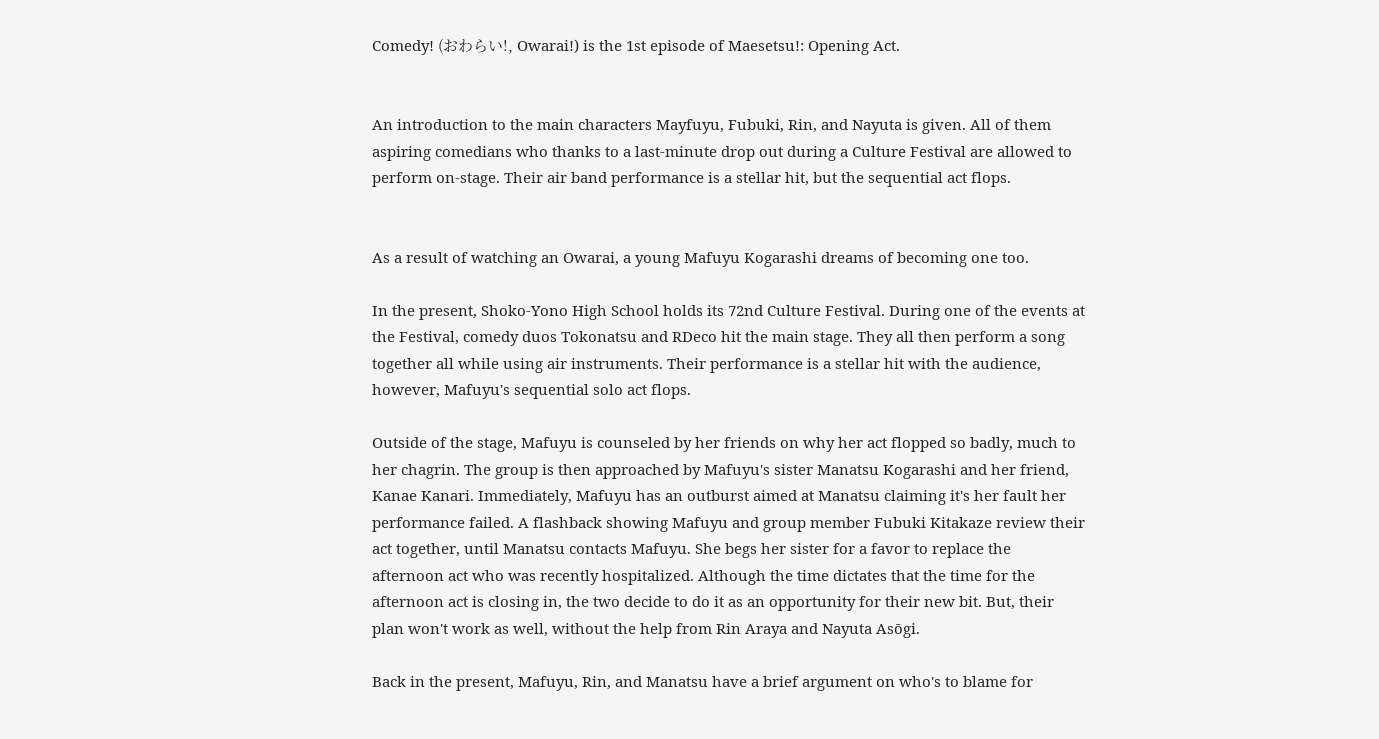Comedy! (おわらい!, Owarai!) is the 1st episode of Maesetsu!: Opening Act.


An introduction to the main characters Mayfuyu, Fubuki, Rin, and Nayuta is given. All of them aspiring comedians who thanks to a last-minute drop out during a Culture Festival are allowed to perform on-stage. Their air band performance is a stellar hit, but the sequential act flops.


As a result of watching an Owarai, a young Mafuyu Kogarashi dreams of becoming one too.

In the present, Shoko-Yono High School holds its 72nd Culture Festival. During one of the events at the Festival, comedy duos Tokonatsu and RDeco hit the main stage. They all then perform a song together all while using air instruments. Their performance is a stellar hit with the audience, however, Mafuyu's sequential solo act flops.

Outside of the stage, Mafuyu is counseled by her friends on why her act flopped so badly, much to her chagrin. The group is then approached by Mafuyu's sister Manatsu Kogarashi and her friend, Kanae Kanari. Immediately, Mafuyu has an outburst aimed at Manatsu claiming it's her fault her performance failed. A flashback showing Mafuyu and group member Fubuki Kitakaze review their act together, until Manatsu contacts Mafuyu. She begs her sister for a favor to replace the afternoon act who was recently hospitalized. Although the time dictates that the time for the afternoon act is closing in, the two decide to do it as an opportunity for their new bit. But, their plan won't work as well, without the help from Rin Araya and Nayuta Asōgi.

Back in the present, Mafuyu, Rin, and Manatsu have a brief argument on who's to blame for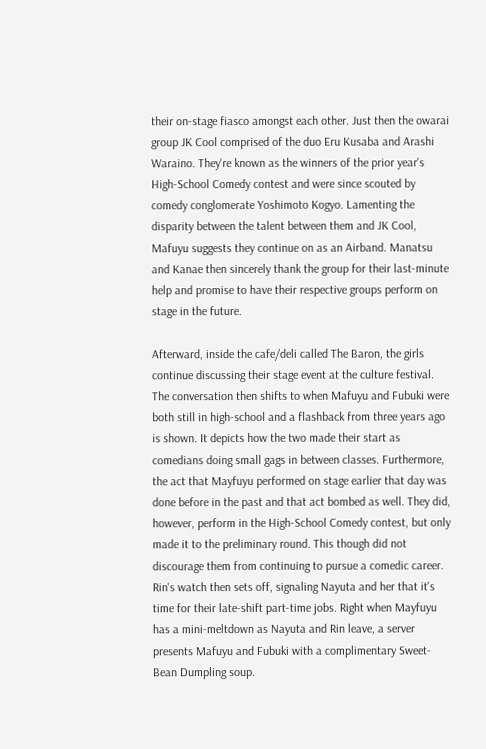their on-stage fiasco amongst each other. Just then the owarai group JK Cool comprised of the duo Eru Kusaba and Arashi Waraino. They're known as the winners of the prior year's High-School Comedy contest and were since scouted by comedy conglomerate Yoshimoto Kogyo. Lamenting the disparity between the talent between them and JK Cool, Mafuyu suggests they continue on as an Airband. Manatsu and Kanae then sincerely thank the group for their last-minute help and promise to have their respective groups perform on stage in the future.

Afterward, inside the cafe/deli called The Baron, the girls continue discussing their stage event at the culture festival. The conversation then shifts to when Mafuyu and Fubuki were both still in high-school and a flashback from three years ago is shown. It depicts how the two made their start as comedians doing small gags in between classes. Furthermore, the act that Mayfuyu performed on stage earlier that day was done before in the past and that act bombed as well. They did, however, perform in the High-School Comedy contest, but only made it to the preliminary round. This though did not discourage them from continuing to pursue a comedic career. Rin's watch then sets off, signaling Nayuta and her that it's time for their late-shift part-time jobs. Right when Mayfuyu has a mini-meltdown as Nayuta and Rin leave, a server presents Mafuyu and Fubuki with a complimentary Sweet-Bean Dumpling soup.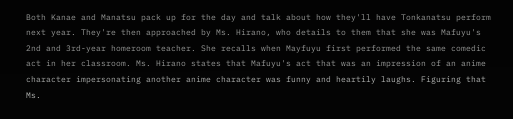Both Kanae and Manatsu pack up for the day and talk about how they'll have Tonkanatsu perform next year. They're then approached by Ms. Hirano, who details to them that she was Mafuyu's 2nd and 3rd-year homeroom teacher. She recalls when Mayfuyu first performed the same comedic act in her classroom. Ms. Hirano states that Mafuyu's act that was an impression of an anime character impersonating another anime character was funny and heartily laughs. Figuring that Ms.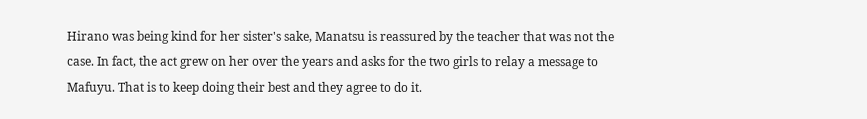Hirano was being kind for her sister's sake, Manatsu is reassured by the teacher that was not the case. In fact, the act grew on her over the years and asks for the two girls to relay a message to Mafuyu. That is to keep doing their best and they agree to do it.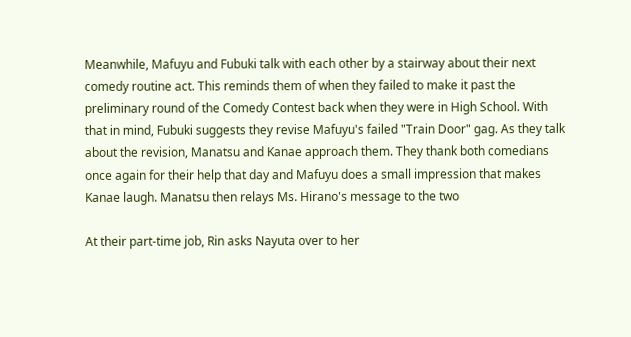Meanwhile, Mafuyu and Fubuki talk with each other by a stairway about their next comedy routine act. This reminds them of when they failed to make it past the preliminary round of the Comedy Contest back when they were in High School. With that in mind, Fubuki suggests they revise Mafuyu's failed "Train Door" gag. As they talk about the revision, Manatsu and Kanae approach them. They thank both comedians once again for their help that day and Mafuyu does a small impression that makes Kanae laugh. Manatsu then relays Ms. Hirano's message to the two

At their part-time job, Rin asks Nayuta over to her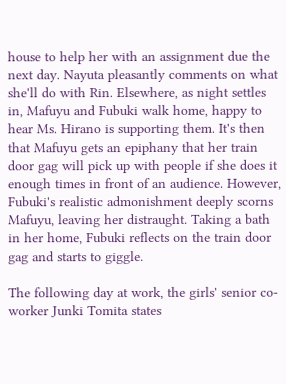house to help her with an assignment due the next day. Nayuta pleasantly comments on what she'll do with Rin. Elsewhere, as night settles in, Mafuyu and Fubuki walk home, happy to hear Ms. Hirano is supporting them. It's then that Mafuyu gets an epiphany that her train door gag will pick up with people if she does it enough times in front of an audience. However, Fubuki's realistic admonishment deeply scorns Mafuyu, leaving her distraught. Taking a bath in her home, Fubuki reflects on the train door gag and starts to giggle.

The following day at work, the girls' senior co-worker Junki Tomita states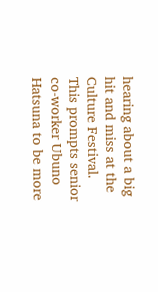hearing about a big hit and miss at the Culture Festival. This prompts senior co-worker Ubuno Hatsuna to be more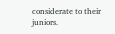considerate to their juniors.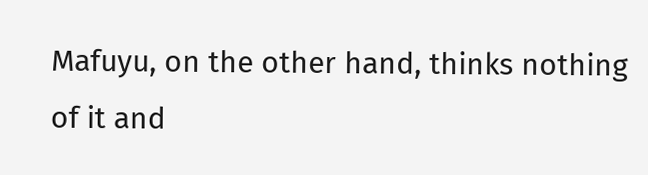Mafuyu, on the other hand, thinks nothing of it and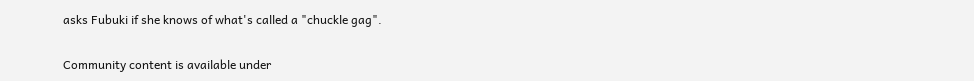asks Fubuki if she knows of what's called a "chuckle gag".


Community content is available under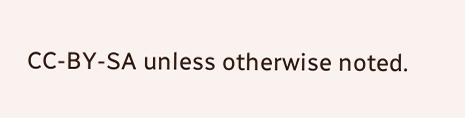CC-BY-SA unless otherwise noted.